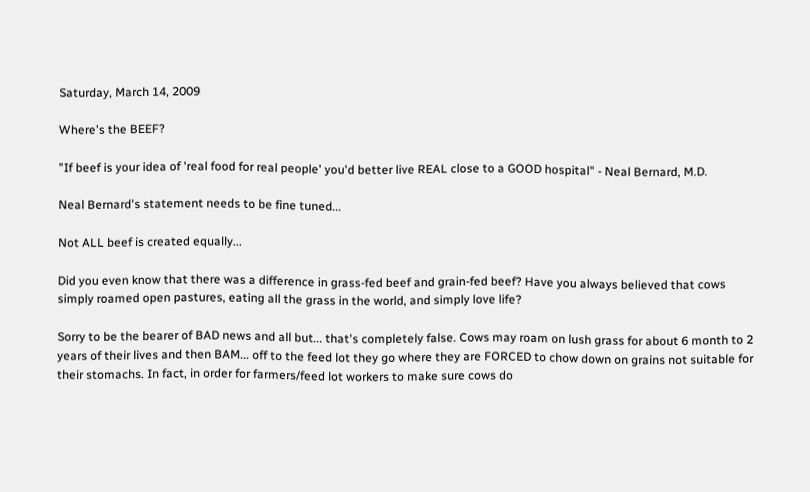Saturday, March 14, 2009

Where's the BEEF?

"If beef is your idea of 'real food for real people' you'd better live REAL close to a GOOD hospital" - Neal Bernard, M.D.

Neal Bernard's statement needs to be fine tuned...

Not ALL beef is created equally...

Did you even know that there was a difference in grass-fed beef and grain-fed beef? Have you always believed that cows simply roamed open pastures, eating all the grass in the world, and simply love life?

Sorry to be the bearer of BAD news and all but... that's completely false. Cows may roam on lush grass for about 6 month to 2 years of their lives and then BAM... off to the feed lot they go where they are FORCED to chow down on grains not suitable for their stomachs. In fact, in order for farmers/feed lot workers to make sure cows do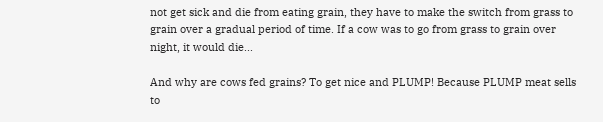not get sick and die from eating grain, they have to make the switch from grass to grain over a gradual period of time. If a cow was to go from grass to grain over night, it would die...

And why are cows fed grains? To get nice and PLUMP! Because PLUMP meat sells to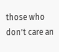those who don't care an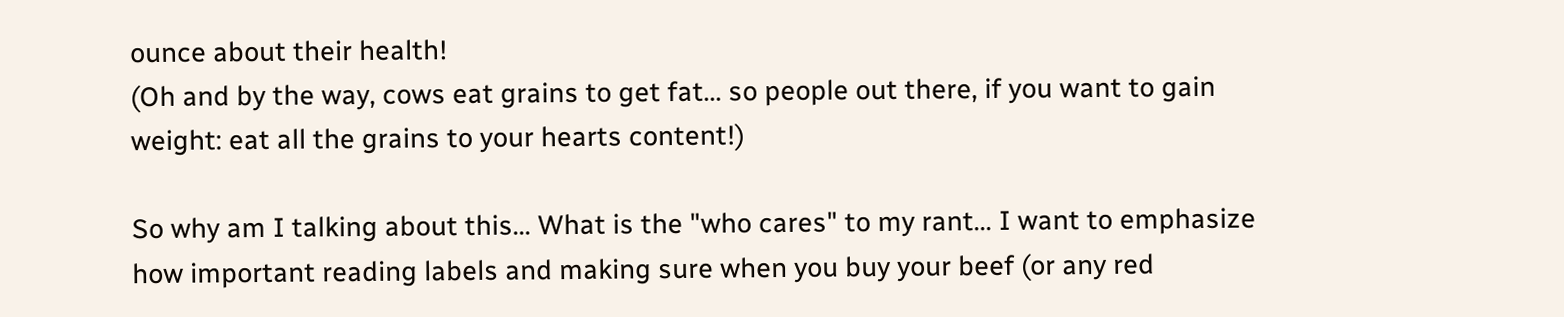ounce about their health!
(Oh and by the way, cows eat grains to get fat... so people out there, if you want to gain weight: eat all the grains to your hearts content!)

So why am I talking about this... What is the "who cares" to my rant... I want to emphasize how important reading labels and making sure when you buy your beef (or any red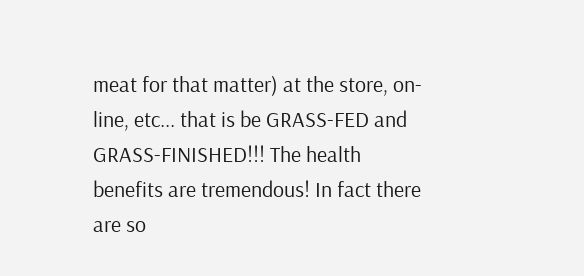meat for that matter) at the store, on-line, etc... that is be GRASS-FED and GRASS-FINISHED!!! The health benefits are tremendous! In fact there are so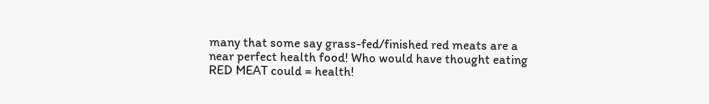many that some say grass-fed/finished red meats are a near perfect health food! Who would have thought eating RED MEAT could = health!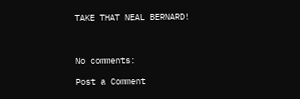TAKE THAT NEAL BERNARD!



No comments:

Post a Comment